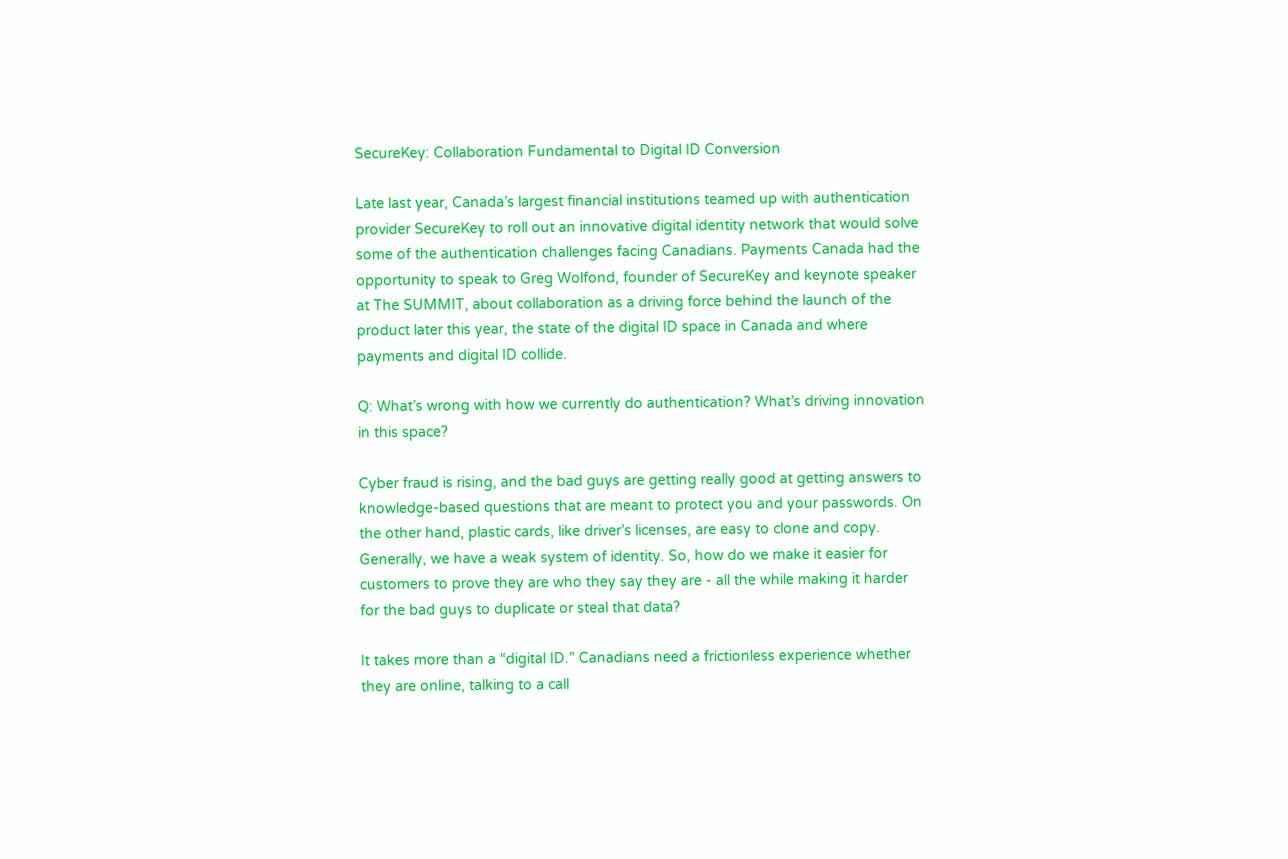SecureKey: Collaboration Fundamental to Digital ID Conversion

Late last year, Canada’s largest financial institutions teamed up with authentication provider SecureKey to roll out an innovative digital identity network that would solve some of the authentication challenges facing Canadians. Payments Canada had the opportunity to speak to Greg Wolfond, founder of SecureKey and keynote speaker at The SUMMIT, about collaboration as a driving force behind the launch of the product later this year, the state of the digital ID space in Canada and where payments and digital ID collide.

Q: What’s wrong with how we currently do authentication? What’s driving innovation in this space?

Cyber fraud is rising, and the bad guys are getting really good at getting answers to knowledge-based questions that are meant to protect you and your passwords. On the other hand, plastic cards, like driver’s licenses, are easy to clone and copy. Generally, we have a weak system of identity. So, how do we make it easier for customers to prove they are who they say they are - all the while making it harder for the bad guys to duplicate or steal that data?

It takes more than a “digital ID.” Canadians need a frictionless experience whether they are online, talking to a call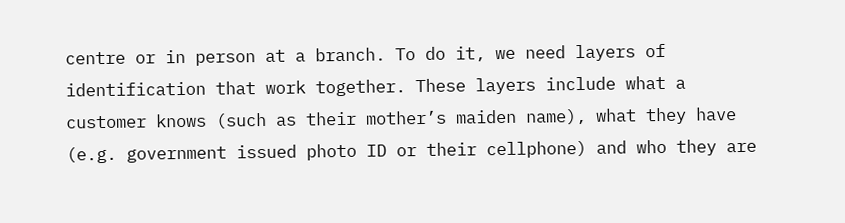centre or in person at a branch. To do it, we need layers of identification that work together. These layers include what a customer knows (such as their mother’s maiden name), what they have (e.g. government issued photo ID or their cellphone) and who they are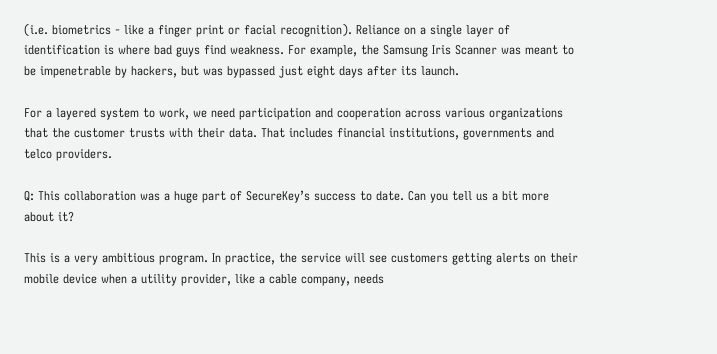(i.e. biometrics - like a finger print or facial recognition). Reliance on a single layer of identification is where bad guys find weakness. For example, the Samsung Iris Scanner was meant to be impenetrable by hackers, but was bypassed just eight days after its launch.

For a layered system to work, we need participation and cooperation across various organizations that the customer trusts with their data. That includes financial institutions, governments and telco providers.

Q: This collaboration was a huge part of SecureKey’s success to date. Can you tell us a bit more about it?

This is a very ambitious program. In practice, the service will see customers getting alerts on their mobile device when a utility provider, like a cable company, needs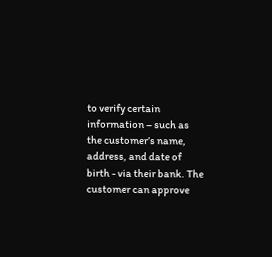to verify certain information – such as the customer’s name, address, and date of birth - via their bank. The customer can approve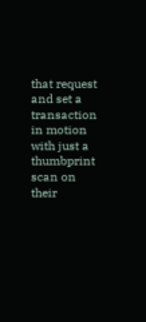that request and set a transaction in motion with just a thumbprint scan on their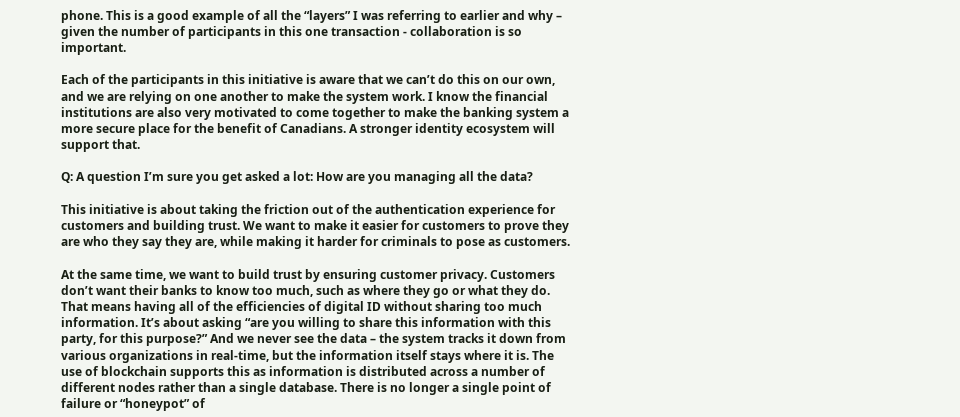phone. This is a good example of all the “layers” I was referring to earlier and why – given the number of participants in this one transaction - collaboration is so important.

Each of the participants in this initiative is aware that we can’t do this on our own, and we are relying on one another to make the system work. I know the financial institutions are also very motivated to come together to make the banking system a more secure place for the benefit of Canadians. A stronger identity ecosystem will support that.

Q: A question I’m sure you get asked a lot: How are you managing all the data?

This initiative is about taking the friction out of the authentication experience for customers and building trust. We want to make it easier for customers to prove they are who they say they are, while making it harder for criminals to pose as customers.

At the same time, we want to build trust by ensuring customer privacy. Customers don’t want their banks to know too much, such as where they go or what they do. That means having all of the efficiencies of digital ID without sharing too much information. It’s about asking “are you willing to share this information with this party, for this purpose?” And we never see the data – the system tracks it down from various organizations in real-time, but the information itself stays where it is. The use of blockchain supports this as information is distributed across a number of different nodes rather than a single database. There is no longer a single point of failure or “honeypot” of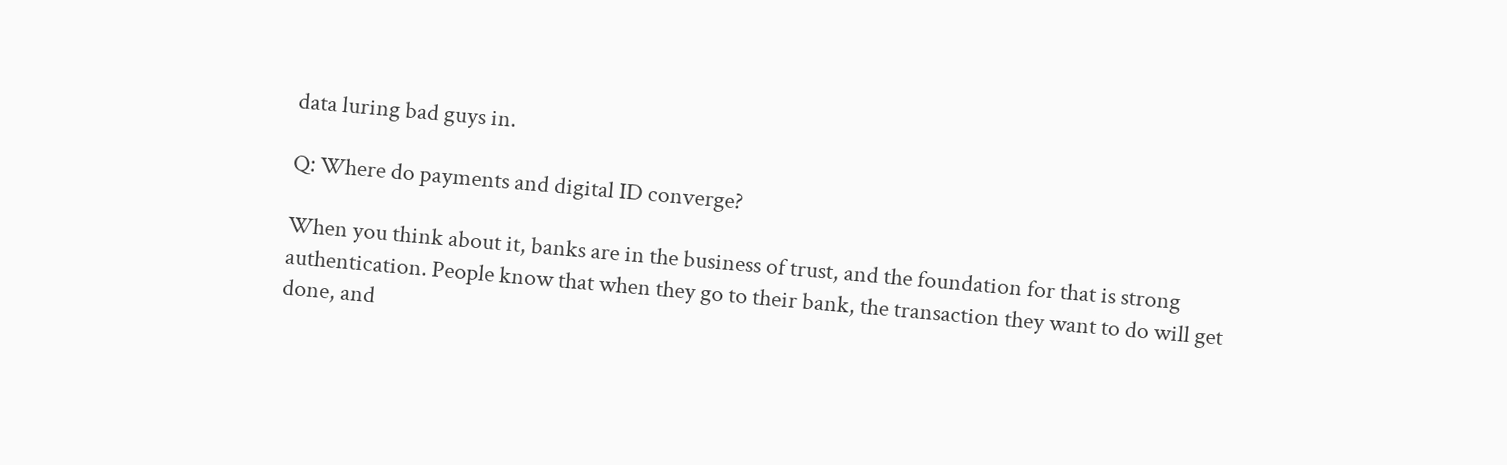data luring bad guys in.

Q: Where do payments and digital ID converge?

When you think about it, banks are in the business of trust, and the foundation for that is strong authentication. People know that when they go to their bank, the transaction they want to do will get done, and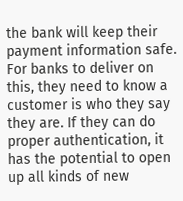the bank will keep their payment information safe. For banks to deliver on this, they need to know a customer is who they say they are. If they can do proper authentication, it has the potential to open up all kinds of new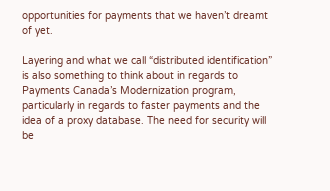opportunities for payments that we haven’t dreamt of yet.

Layering and what we call “distributed identification” is also something to think about in regards to Payments Canada’s Modernization program, particularly in regards to faster payments and the idea of a proxy database. The need for security will be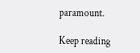paramount.

Keep reading